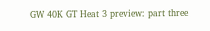GW 40K GT Heat 3 preview: part three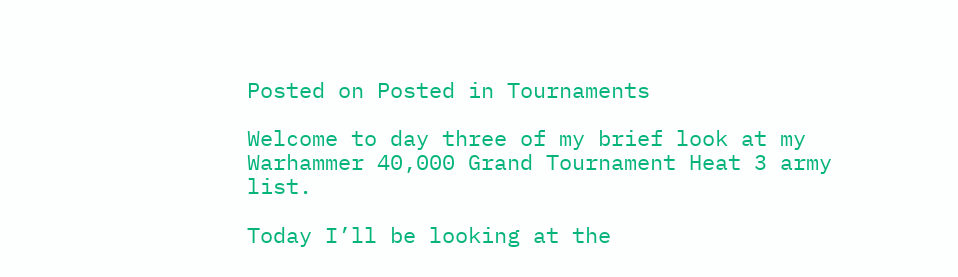Posted on Posted in Tournaments

Welcome to day three of my brief look at my Warhammer 40,000 Grand Tournament Heat 3 army list.

Today I’ll be looking at the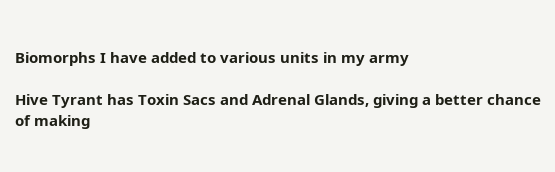Biomorphs I have added to various units in my army

Hive Tyrant has Toxin Sacs and Adrenal Glands, giving a better chance of making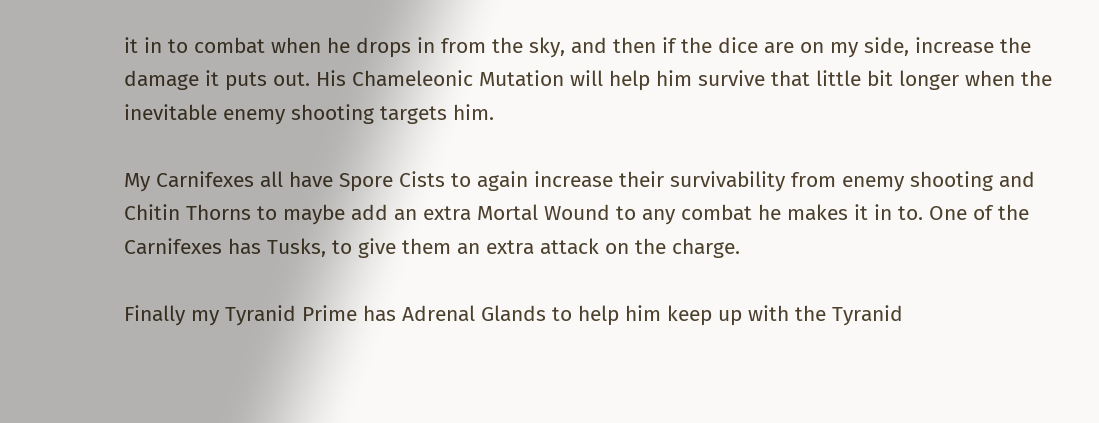it in to combat when he drops in from the sky, and then if the dice are on my side, increase the damage it puts out. His Chameleonic Mutation will help him survive that little bit longer when the inevitable enemy shooting targets him.

My Carnifexes all have Spore Cists to again increase their survivability from enemy shooting and Chitin Thorns to maybe add an extra Mortal Wound to any combat he makes it in to. One of the Carnifexes has Tusks, to give them an extra attack on the charge.

Finally my Tyranid Prime has Adrenal Glands to help him keep up with the Tyranid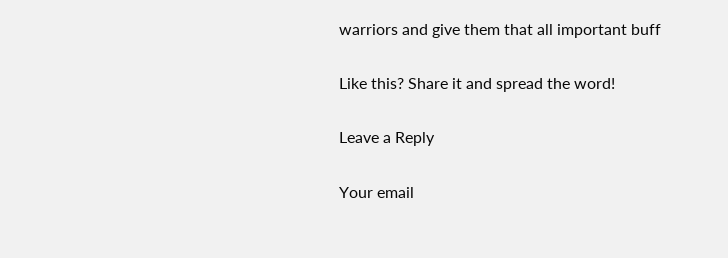warriors and give them that all important buff

Like this? Share it and spread the word!

Leave a Reply

Your email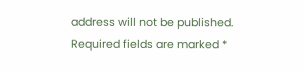address will not be published. Required fields are marked *